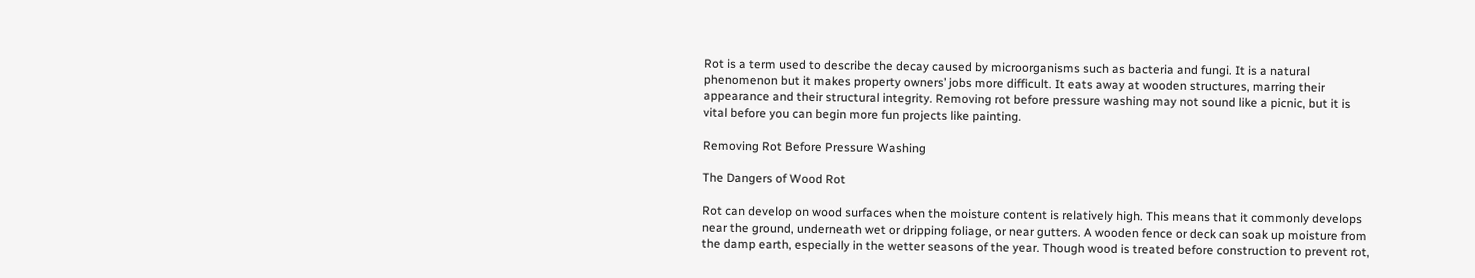Rot is a term used to describe the decay caused by microorganisms such as bacteria and fungi. It is a natural phenomenon but it makes property owners’ jobs more difficult. It eats away at wooden structures, marring their appearance and their structural integrity. Removing rot before pressure washing may not sound like a picnic, but it is vital before you can begin more fun projects like painting.

Removing Rot Before Pressure Washing

The Dangers of Wood Rot

Rot can develop on wood surfaces when the moisture content is relatively high. This means that it commonly develops near the ground, underneath wet or dripping foliage, or near gutters. A wooden fence or deck can soak up moisture from the damp earth, especially in the wetter seasons of the year. Though wood is treated before construction to prevent rot,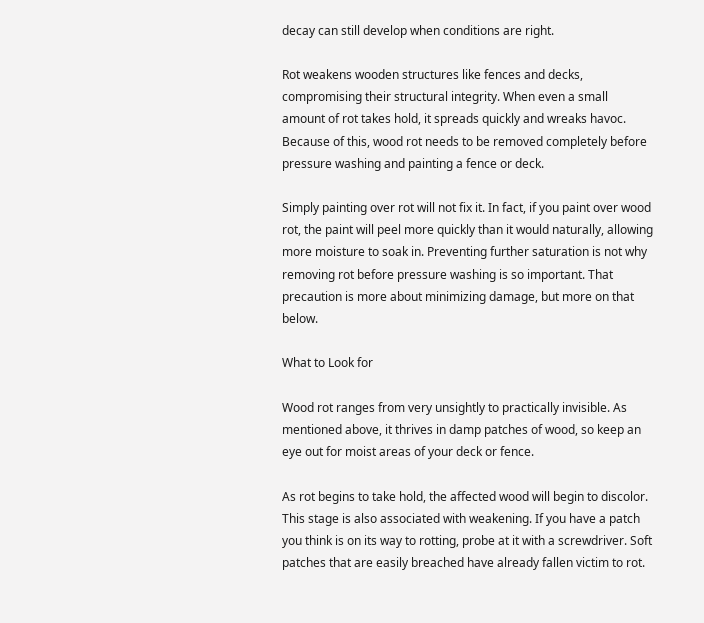decay can still develop when conditions are right.

Rot weakens wooden structures like fences and decks, compromising their structural integrity. When even a small amount of rot takes hold, it spreads quickly and wreaks havoc. Because of this, wood rot needs to be removed completely before pressure washing and painting a fence or deck.

Simply painting over rot will not fix it. In fact, if you paint over wood rot, the paint will peel more quickly than it would naturally, allowing more moisture to soak in. Preventing further saturation is not why removing rot before pressure washing is so important. That precaution is more about minimizing damage, but more on that below.

What to Look for

Wood rot ranges from very unsightly to practically invisible. As mentioned above, it thrives in damp patches of wood, so keep an eye out for moist areas of your deck or fence.

As rot begins to take hold, the affected wood will begin to discolor. This stage is also associated with weakening. If you have a patch you think is on its way to rotting, probe at it with a screwdriver. Soft patches that are easily breached have already fallen victim to rot.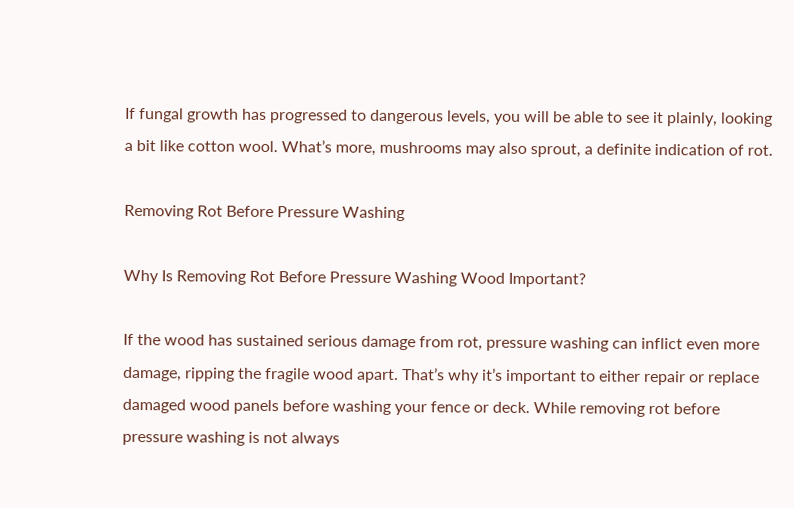If fungal growth has progressed to dangerous levels, you will be able to see it plainly, looking a bit like cotton wool. What’s more, mushrooms may also sprout, a definite indication of rot.

Removing Rot Before Pressure Washing

Why Is Removing Rot Before Pressure Washing Wood Important?

If the wood has sustained serious damage from rot, pressure washing can inflict even more damage, ripping the fragile wood apart. That’s why it’s important to either repair or replace damaged wood panels before washing your fence or deck. While removing rot before pressure washing is not always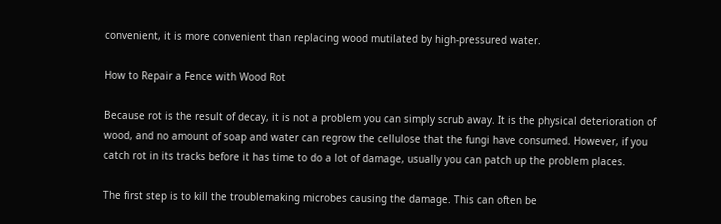convenient, it is more convenient than replacing wood mutilated by high-pressured water.

How to Repair a Fence with Wood Rot

Because rot is the result of decay, it is not a problem you can simply scrub away. It is the physical deterioration of wood, and no amount of soap and water can regrow the cellulose that the fungi have consumed. However, if you catch rot in its tracks before it has time to do a lot of damage, usually you can patch up the problem places.

The first step is to kill the troublemaking microbes causing the damage. This can often be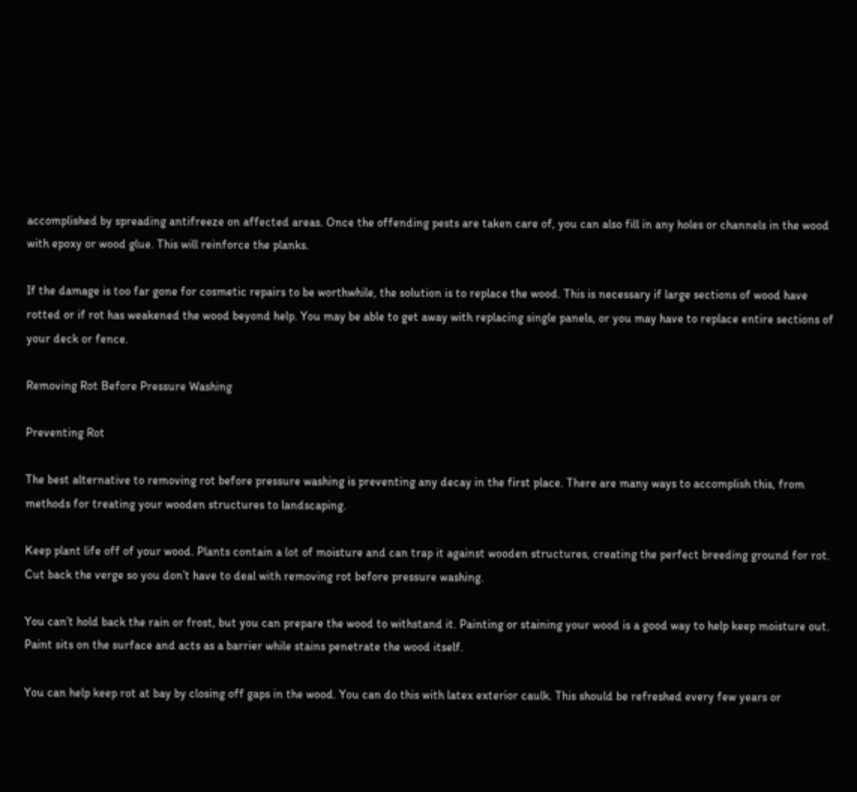accomplished by spreading antifreeze on affected areas. Once the offending pests are taken care of, you can also fill in any holes or channels in the wood with epoxy or wood glue. This will reinforce the planks.

If the damage is too far gone for cosmetic repairs to be worthwhile, the solution is to replace the wood. This is necessary if large sections of wood have rotted or if rot has weakened the wood beyond help. You may be able to get away with replacing single panels, or you may have to replace entire sections of your deck or fence.

Removing Rot Before Pressure Washing

Preventing Rot

The best alternative to removing rot before pressure washing is preventing any decay in the first place. There are many ways to accomplish this, from methods for treating your wooden structures to landscaping.

Keep plant life off of your wood. Plants contain a lot of moisture and can trap it against wooden structures, creating the perfect breeding ground for rot. Cut back the verge so you don’t have to deal with removing rot before pressure washing.

You can’t hold back the rain or frost, but you can prepare the wood to withstand it. Painting or staining your wood is a good way to help keep moisture out. Paint sits on the surface and acts as a barrier while stains penetrate the wood itself.

You can help keep rot at bay by closing off gaps in the wood. You can do this with latex exterior caulk. This should be refreshed every few years or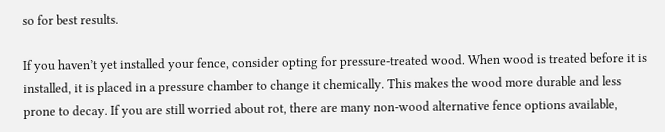so for best results.

If you haven’t yet installed your fence, consider opting for pressure-treated wood. When wood is treated before it is installed, it is placed in a pressure chamber to change it chemically. This makes the wood more durable and less prone to decay. If you are still worried about rot, there are many non-wood alternative fence options available,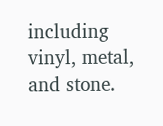including vinyl, metal, and stone.